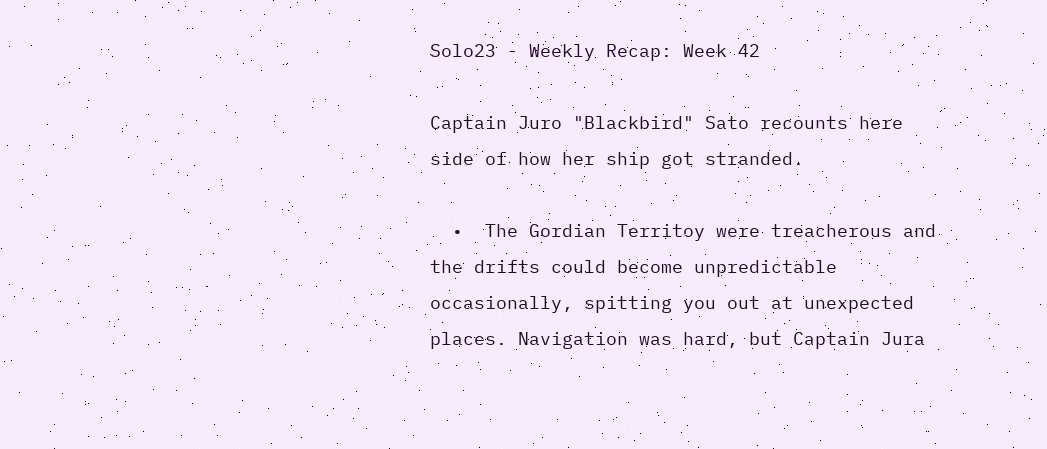Solo23 - Weekly Recap: Week 42

Captain Juro "Blackbird" Sato recounts here side of how her ship got stranded.

  •  The Gordian Territoy were treacherous and the drifts could become unpredictable occasionally, spitting you out at unexpected places. Navigation was hard, but Captain Jura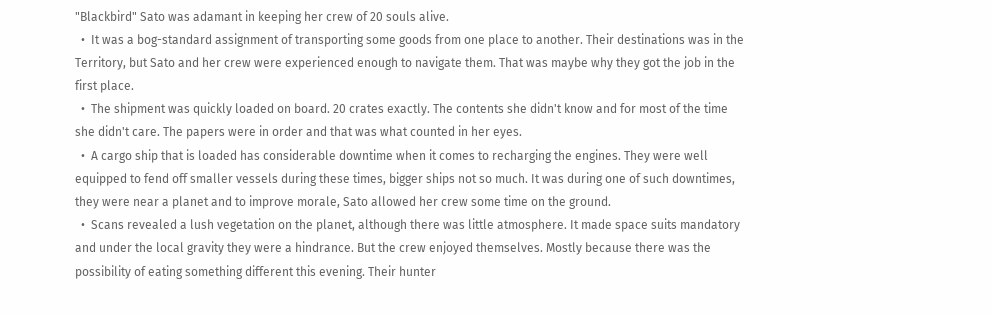"Blackbird" Sato was adamant in keeping her crew of 20 souls alive.
  •  It was a bog-standard assignment of transporting some goods from one place to another. Their destinations was in the Territory, but Sato and her crew were experienced enough to navigate them. That was maybe why they got the job in the first place.
  •  The shipment was quickly loaded on board. 20 crates exactly. The contents she didn't know and for most of the time she didn't care. The papers were in order and that was what counted in her eyes.
  •  A cargo ship that is loaded has considerable downtime when it comes to recharging the engines. They were well equipped to fend off smaller vessels during these times, bigger ships not so much. It was during one of such downtimes, they were near a planet and to improve morale, Sato allowed her crew some time on the ground.
  •  Scans revealed a lush vegetation on the planet, although there was little atmosphere. It made space suits mandatory and under the local gravity they were a hindrance. But the crew enjoyed themselves. Mostly because there was the possibility of eating something different this evening. Their hunter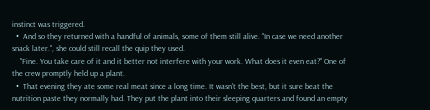instinct was triggered.
  •  And so they returned with a handful of animals, some of them still alive. "In case we need another snack later.", she could still recall the quip they used.
    "Fine. You take care of it and it better not interfere with your work. What does it even eat?" One of the crew promptly held up a plant.
  •  That evening they ate some real meat since a long time. It wasn't the best, but it sure beat the nutrition paste they normally had. They put the plant into their sleeping quarters and found an empty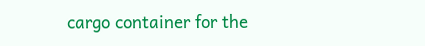cargo container for the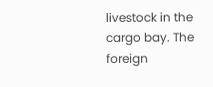livestock in the cargo bay. The foreign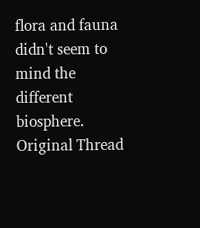flora and fauna didn't seem to mind the different biosphere.
Original Thread